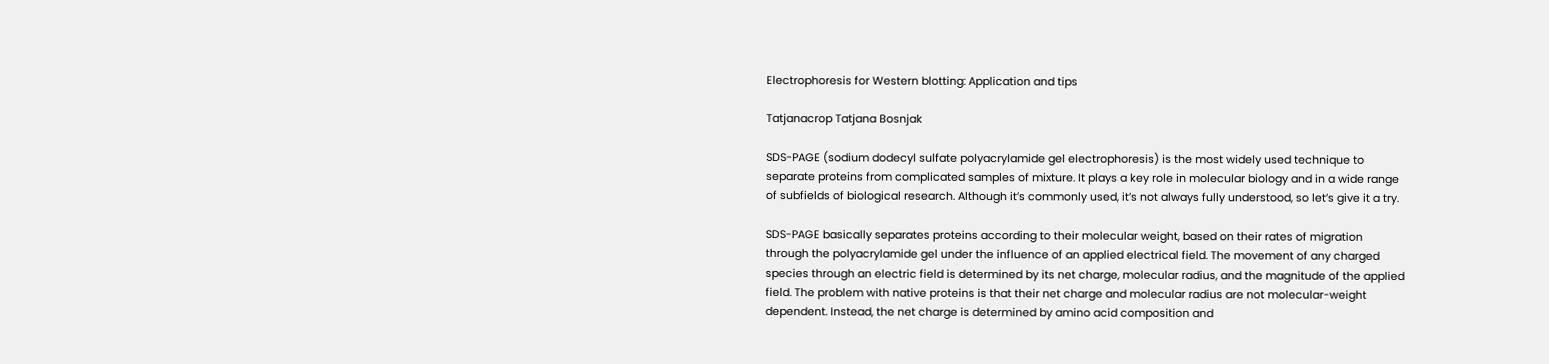Electrophoresis for Western blotting: Application and tips

Tatjanacrop Tatjana Bosnjak

SDS-PAGE (sodium dodecyl sulfate polyacrylamide gel electrophoresis) is the most widely used technique to separate proteins from complicated samples of mixture. It plays a key role in molecular biology and in a wide range of subfields of biological research. Although it’s commonly used, it’s not always fully understood, so let’s give it a try.

SDS-PAGE basically separates proteins according to their molecular weight, based on their rates of migration through the polyacrylamide gel under the influence of an applied electrical field. The movement of any charged species through an electric field is determined by its net charge, molecular radius, and the magnitude of the applied field. The problem with native proteins is that their net charge and molecular radius are not molecular-weight dependent. Instead, the net charge is determined by amino acid composition and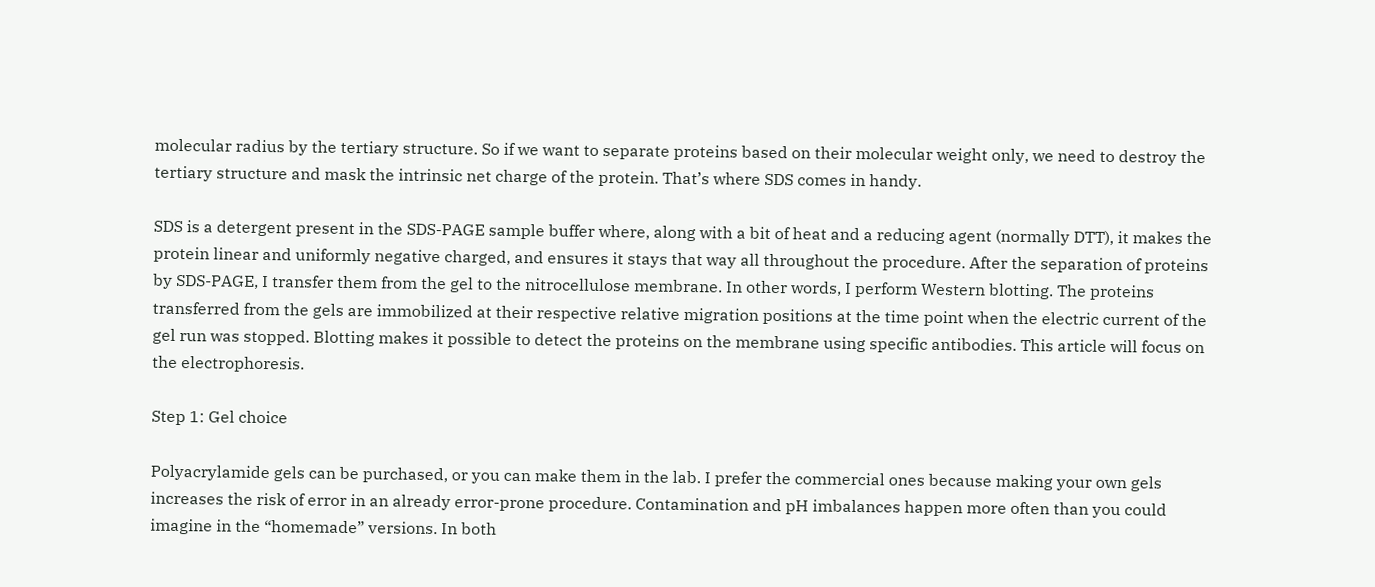molecular radius by the tertiary structure. So if we want to separate proteins based on their molecular weight only, we need to destroy the tertiary structure and mask the intrinsic net charge of the protein. That’s where SDS comes in handy.

SDS is a detergent present in the SDS-PAGE sample buffer where, along with a bit of heat and a reducing agent (normally DTT), it makes the protein linear and uniformly negative charged, and ensures it stays that way all throughout the procedure. After the separation of proteins by SDS-PAGE, I transfer them from the gel to the nitrocellulose membrane. In other words, I perform Western blotting. The proteins transferred from the gels are immobilized at their respective relative migration positions at the time point when the electric current of the gel run was stopped. Blotting makes it possible to detect the proteins on the membrane using specific antibodies. This article will focus on the electrophoresis.

Step 1: Gel choice

Polyacrylamide gels can be purchased, or you can make them in the lab. I prefer the commercial ones because making your own gels increases the risk of error in an already error-prone procedure. Contamination and pH imbalances happen more often than you could imagine in the “homemade” versions. In both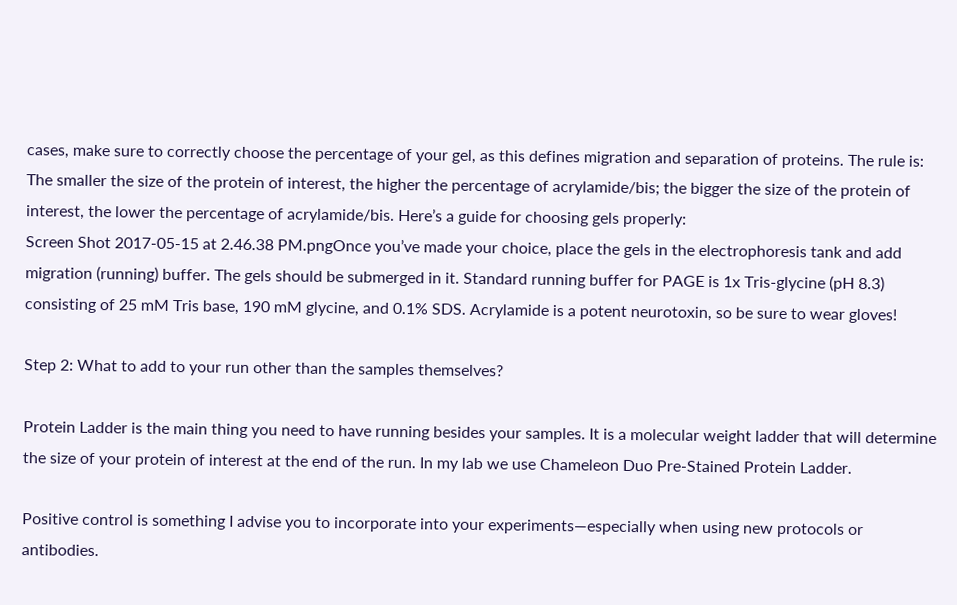cases, make sure to correctly choose the percentage of your gel, as this defines migration and separation of proteins. The rule is: The smaller the size of the protein of interest, the higher the percentage of acrylamide/bis; the bigger the size of the protein of interest, the lower the percentage of acrylamide/bis. Here’s a guide for choosing gels properly:
Screen Shot 2017-05-15 at 2.46.38 PM.pngOnce you’ve made your choice, place the gels in the electrophoresis tank and add migration (running) buffer. The gels should be submerged in it. Standard running buffer for PAGE is 1x Tris-glycine (pH 8.3) consisting of 25 mM Tris base, 190 mM glycine, and 0.1% SDS. Acrylamide is a potent neurotoxin, so be sure to wear gloves!

Step 2: What to add to your run other than the samples themselves?

Protein Ladder is the main thing you need to have running besides your samples. It is a molecular weight ladder that will determine the size of your protein of interest at the end of the run. In my lab we use Chameleon Duo Pre-Stained Protein Ladder.

Positive control is something I advise you to incorporate into your experiments—especially when using new protocols or antibodies.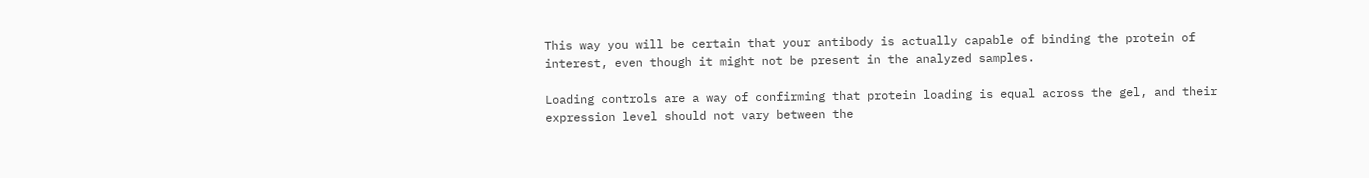This way you will be certain that your antibody is actually capable of binding the protein of interest, even though it might not be present in the analyzed samples.

Loading controls are a way of confirming that protein loading is equal across the gel, and their expression level should not vary between the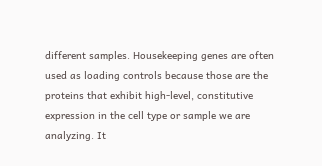different samples. Housekeeping genes are often used as loading controls because those are the proteins that exhibit high-level, constitutive expression in the cell type or sample we are analyzing. It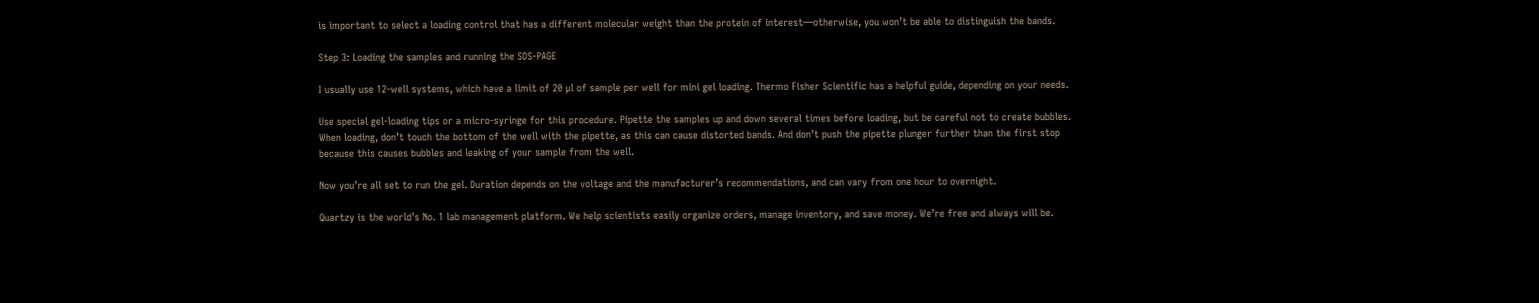is important to select a loading control that has a different molecular weight than the protein of interest—otherwise, you won’t be able to distinguish the bands.

Step 3: Loading the samples and running the SDS-PAGE

I usually use 12-well systems, which have a limit of 20 µl of sample per well for mini gel loading. Thermo Fisher Scientific has a helpful guide, depending on your needs.

Use special gel-loading tips or a micro-syringe for this procedure. Pipette the samples up and down several times before loading, but be careful not to create bubbles. When loading, don’t touch the bottom of the well with the pipette, as this can cause distorted bands. And don’t push the pipette plunger further than the first stop because this causes bubbles and leaking of your sample from the well.

Now you’re all set to run the gel. Duration depends on the voltage and the manufacturer’s recommendations, and can vary from one hour to overnight.

Quartzy is the world’s No. 1 lab management platform. We help scientists easily organize orders, manage inventory, and save money. We’re free and always will be.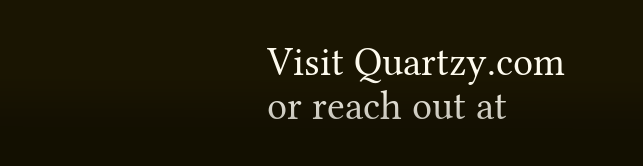Visit Quartzy.com or reach out at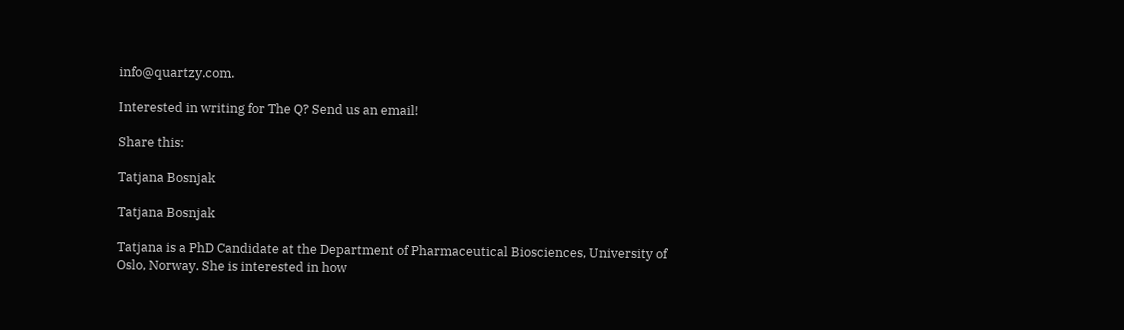info@quartzy.com.

Interested in writing for The Q? Send us an email!

Share this:

Tatjana Bosnjak

Tatjana Bosnjak

Tatjana is a PhD Candidate at the Department of Pharmaceutical Biosciences, University of Oslo, Norway. She is interested in how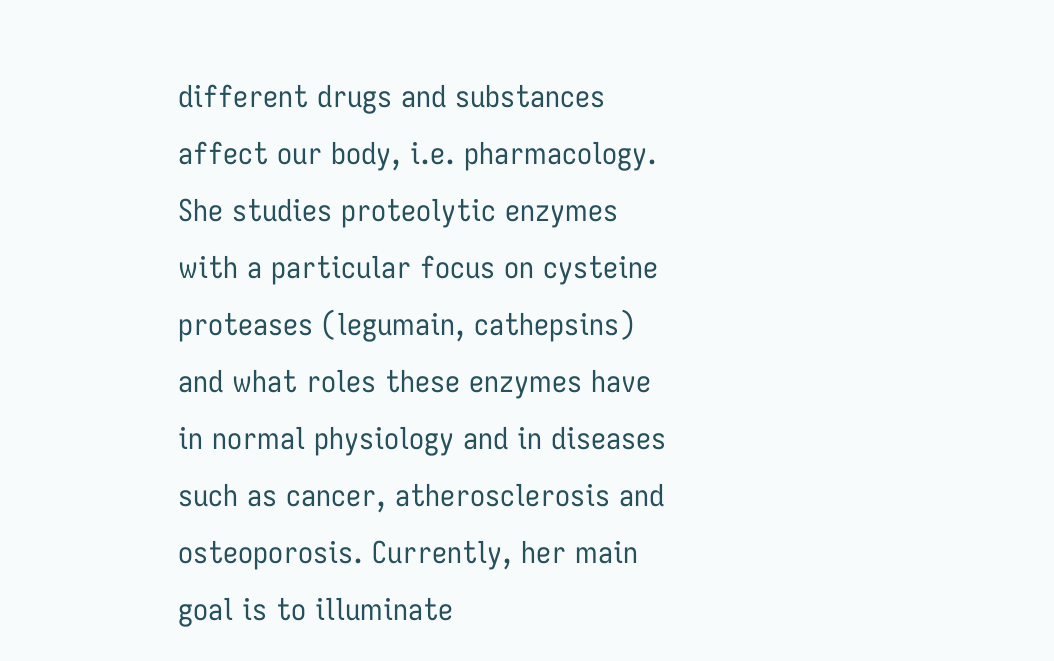different drugs and substances affect our body, i.e. pharmacology. She studies proteolytic enzymes with a particular focus on cysteine proteases (legumain, cathepsins) and what roles these enzymes have in normal physiology and in diseases such as cancer, atherosclerosis and osteoporosis. Currently, her main goal is to illuminate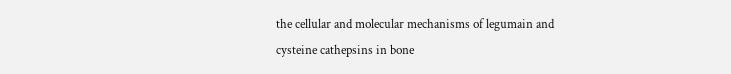the cellular and molecular mechanisms of legumain and cysteine cathepsins in bone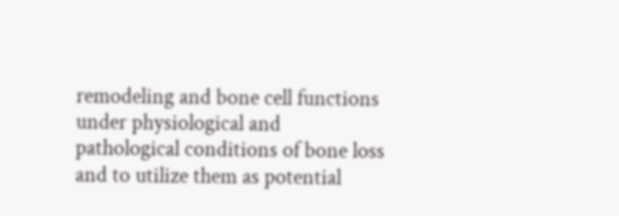remodeling and bone cell functions under physiological and pathological conditions of bone loss and to utilize them as potential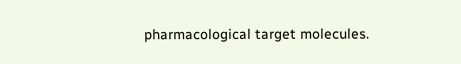pharmacological target molecules.